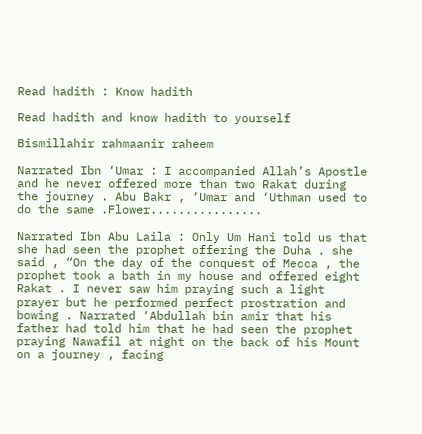Read hadith : Know hadith

Read hadith and know hadith to yourself

Bismillahir rahmaanir raheem

Narrated Ibn ‘Umar : I accompanied Allah’s Apostle and he never offered more than two Rakat during the journey . Abu Bakr , ‘Umar and ‘Uthman used to do the same .Flower................

Narrated Ibn Abu Laila : Only Um Hani told us that she had seen the prophet offering the Duha . she said , “On the day of the conquest of Mecca , the prophet took a bath in my house and offered eight Rakat . I never saw him praying such a light prayer but he performed perfect prostration and bowing . Narrated ‘Abdullah bin amir that his father had told him that he had seen the prophet praying Nawafil at night on the back of his Mount on a journey , facing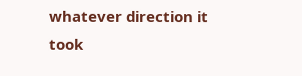whatever direction it took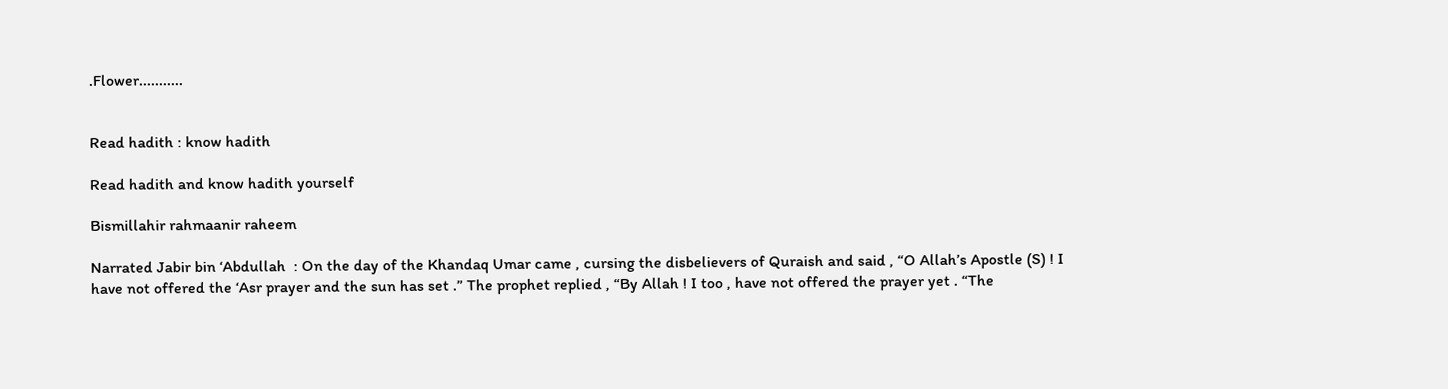.Flower...........


Read hadith : know hadith

Read hadith and know hadith yourself

Bismillahir rahmaanir raheem

Narrated Jabir bin ‘Abdullah  : On the day of the Khandaq Umar came , cursing the disbelievers of Quraish and said , “O Allah’s Apostle (S) ! I have not offered the ‘Asr prayer and the sun has set .” The prophet replied , “By Allah ! I too , have not offered the prayer yet . “The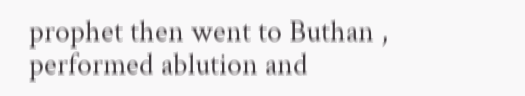prophet then went to Buthan , performed ablution and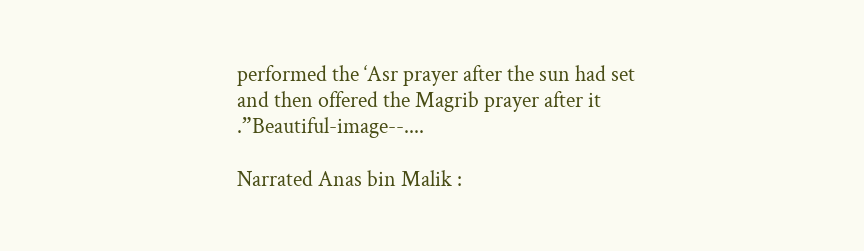performed the ‘Asr prayer after the sun had set and then offered the Magrib prayer after it .”Beautiful-image--....

Narrated Anas bin Malik :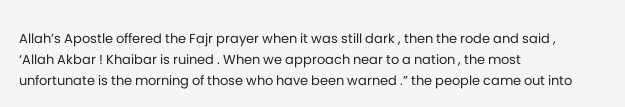Allah’s Apostle offered the Fajr prayer when it was still dark , then the rode and said , ‘Allah Akbar ! Khaibar is ruined . When we approach near to a nation , the most unfortunate is the morning of those who have been warned .” the people came out into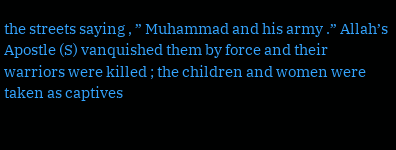the streets saying , ” Muhammad and his army .” Allah’s Apostle (S) vanquished them by force and their warriors were killed ; the children and women were taken as captives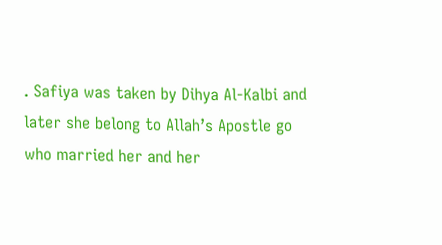. Safiya was taken by Dihya Al-Kalbi and later she belong to Allah’s Apostle go who married her and her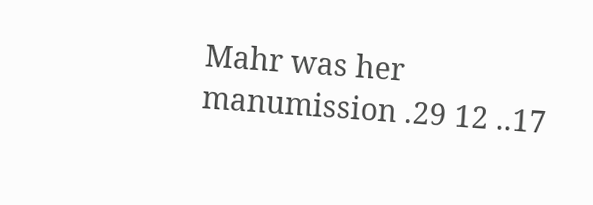Mahr was her manumission .29 12 ..17